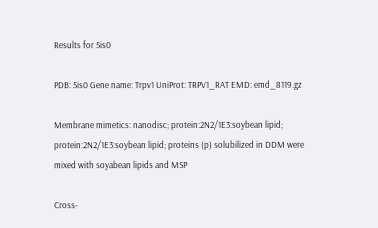Results for 5is0

PDB: 5is0 Gene name: Trpv1 UniProt: TRPV1_RAT EMD: emd_8119.gz

Membrane mimetics: nanodisc; protein:2N2/1E3:soybean lipid; protein:2N2/1E3:soybean lipid; proteins (p) solubilized in DDM were mixed with soyabean lipids and MSP

Cross-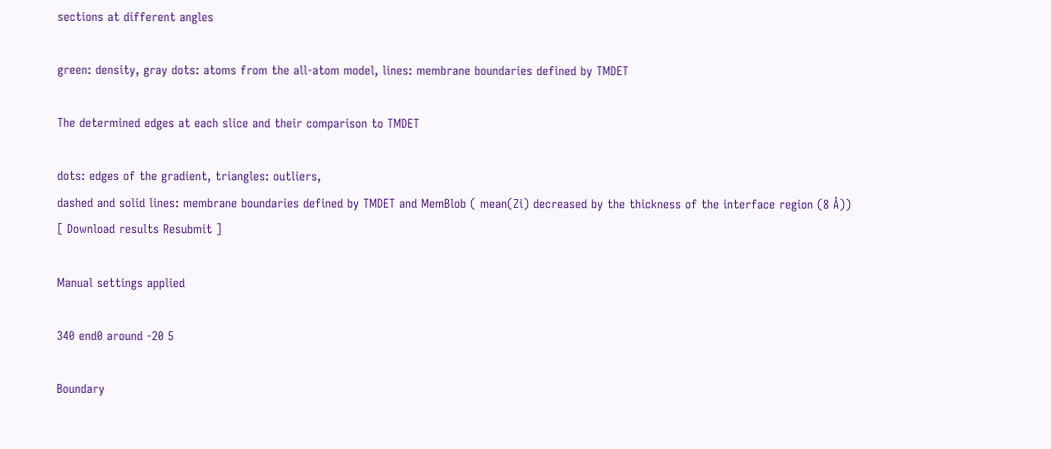sections at different angles

green: density, gray dots: atoms from the all-atom model, lines: membrane boundaries defined by TMDET

The determined edges at each slice and their comparison to TMDET

dots: edges of the gradient, triangles: outliers,
dashed and solid lines: membrane boundaries defined by TMDET and MemBlob ( mean(Zi) decreased by the thickness of the interface region (8 Å))
[ Download results Resubmit ]

Manual settings applied

340 end0 around -20 5

Boundary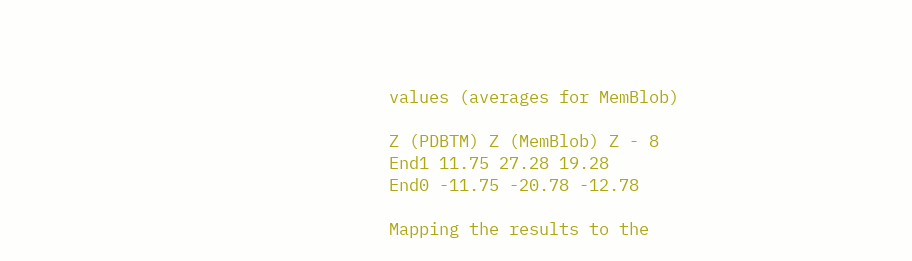values (averages for MemBlob)

Z (PDBTM) Z (MemBlob) Z - 8
End1 11.75 27.28 19.28
End0 -11.75 -20.78 -12.78

Mapping the results to the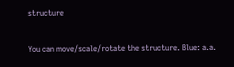structure

You can move/scale/rotate the structure. Blue: a.a.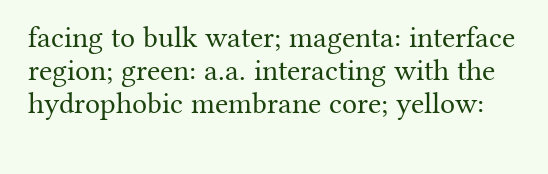facing to bulk water; magenta: interface region; green: a.a. interacting with the hydrophobic membrane core; yellow: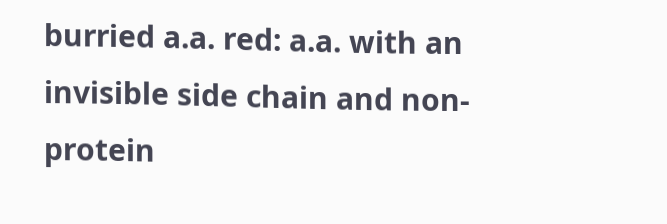burried a.a. red: a.a. with an invisible side chain and non-protein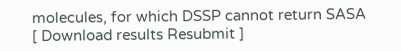molecules, for which DSSP cannot return SASA
[ Download results Resubmit ]